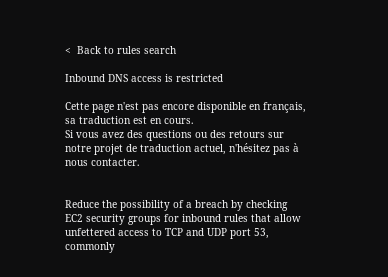<  Back to rules search

Inbound DNS access is restricted

Cette page n'est pas encore disponible en français, sa traduction est en cours.
Si vous avez des questions ou des retours sur notre projet de traduction actuel, n'hésitez pas à nous contacter.


Reduce the possibility of a breach by checking EC2 security groups for inbound rules that allow unfettered access to TCP and UDP port 53, commonly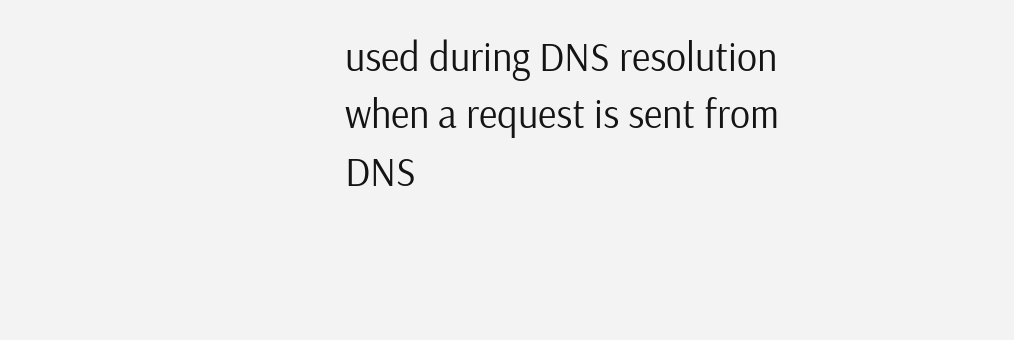used during DNS resolution when a request is sent from DNS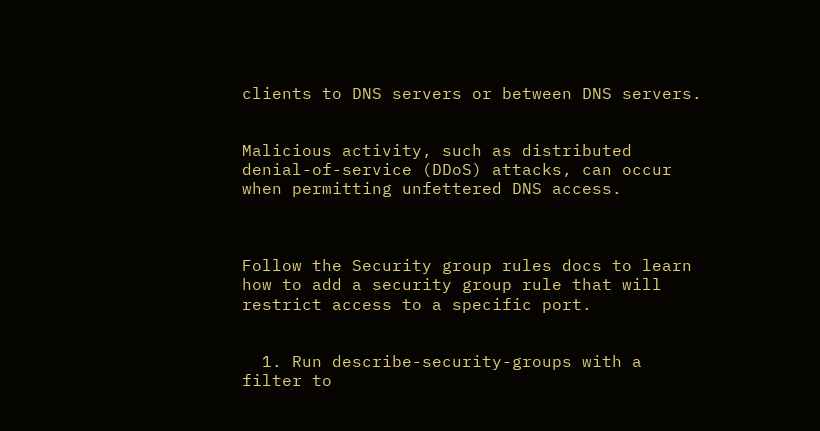clients to DNS servers or between DNS servers.


Malicious activity, such as distributed denial-of-service (DDoS) attacks, can occur when permitting unfettered DNS access.



Follow the Security group rules docs to learn how to add a security group rule that will restrict access to a specific port.


  1. Run describe-security-groups with a filter to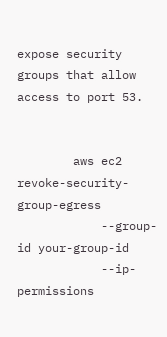expose security groups that allow access to port 53.


        aws ec2 revoke-security-group-egress
            --group-id your-group-id
            --ip-permissions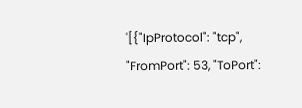'[{"IpProtocol": "tcp", "FromPort": 53, "ToPort":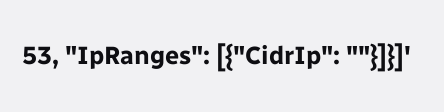53, "IpRanges": [{"CidrIp": ""}]}]'